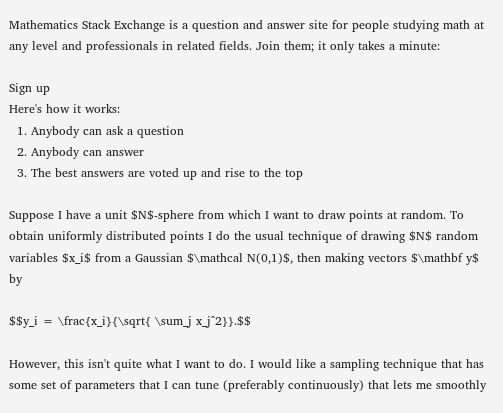Mathematics Stack Exchange is a question and answer site for people studying math at any level and professionals in related fields. Join them; it only takes a minute:

Sign up
Here's how it works:
  1. Anybody can ask a question
  2. Anybody can answer
  3. The best answers are voted up and rise to the top

Suppose I have a unit $N$-sphere from which I want to draw points at random. To obtain uniformly distributed points I do the usual technique of drawing $N$ random variables $x_i$ from a Gaussian $\mathcal N(0,1)$, then making vectors $\mathbf y$ by

$$y_i = \frac{x_i}{\sqrt{ \sum_j x_j^2}}.$$

However, this isn't quite what I want to do. I would like a sampling technique that has some set of parameters that I can tune (preferably continuously) that lets me smoothly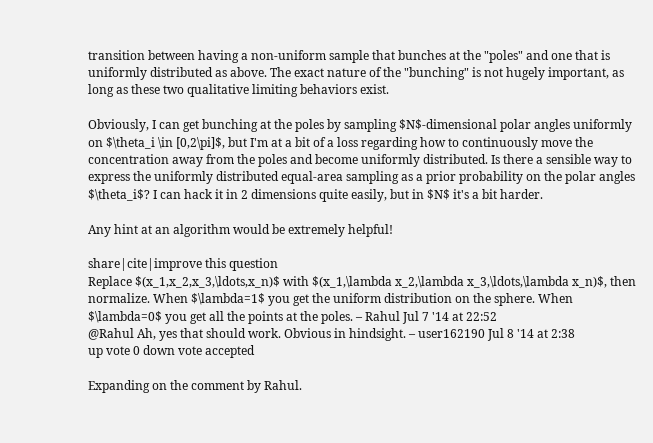transition between having a non-uniform sample that bunches at the "poles" and one that is uniformly distributed as above. The exact nature of the "bunching" is not hugely important, as long as these two qualitative limiting behaviors exist.

Obviously, I can get bunching at the poles by sampling $N$-dimensional polar angles uniformly on $\theta_i \in [0,2\pi]$, but I'm at a bit of a loss regarding how to continuously move the concentration away from the poles and become uniformly distributed. Is there a sensible way to express the uniformly distributed equal-area sampling as a prior probability on the polar angles $\theta_i$? I can hack it in 2 dimensions quite easily, but in $N$ it's a bit harder.

Any hint at an algorithm would be extremely helpful!

share|cite|improve this question
Replace $(x_1,x_2,x_3,\ldots,x_n)$ with $(x_1,\lambda x_2,\lambda x_3,\ldots,\lambda x_n)$, then normalize. When $\lambda=1$ you get the uniform distribution on the sphere. When $\lambda=0$ you get all the points at the poles. – Rahul Jul 7 '14 at 22:52
@Rahul Ah, yes that should work. Obvious in hindsight. – user162190 Jul 8 '14 at 2:38
up vote 0 down vote accepted

Expanding on the comment by Rahul.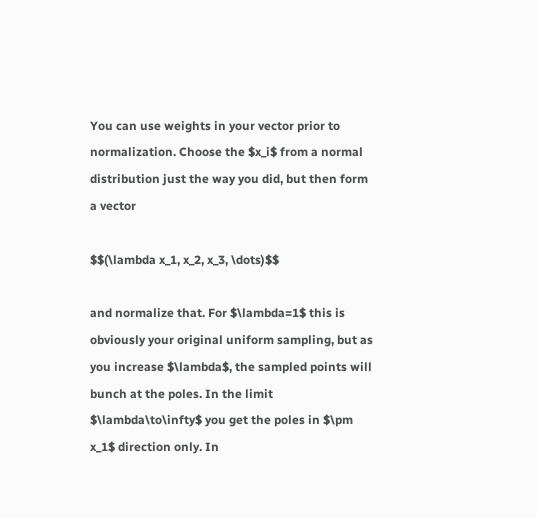You can use weights in your vector prior to normalization. Choose the $x_i$ from a normal distribution just the way you did, but then form a vector

$$(\lambda x_1, x_2, x_3, \dots)$$

and normalize that. For $\lambda=1$ this is obviously your original uniform sampling, but as you increase $\lambda$, the sampled points will bunch at the poles. In the limit $\lambda\to\infty$ you get the poles in $\pm x_1$ direction only. In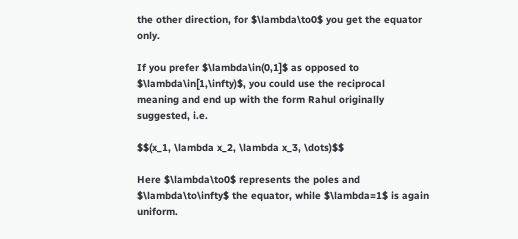the other direction, for $\lambda\to0$ you get the equator only.

If you prefer $\lambda\in(0,1]$ as opposed to $\lambda\in[1,\infty)$, you could use the reciprocal meaning and end up with the form Rahul originally suggested, i.e.

$$(x_1, \lambda x_2, \lambda x_3, \dots)$$

Here $\lambda\to0$ represents the poles and $\lambda\to\infty$ the equator, while $\lambda=1$ is again uniform.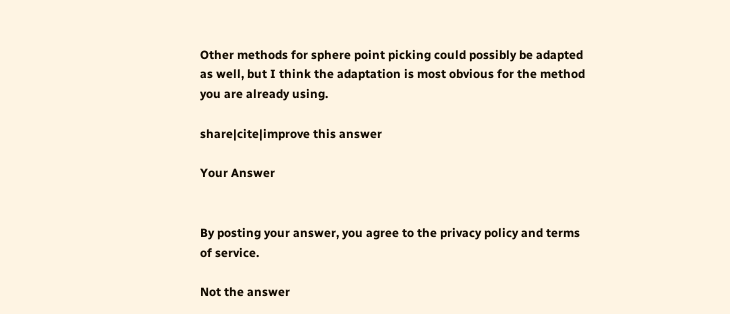Other methods for sphere point picking could possibly be adapted as well, but I think the adaptation is most obvious for the method you are already using.

share|cite|improve this answer

Your Answer


By posting your answer, you agree to the privacy policy and terms of service.

Not the answer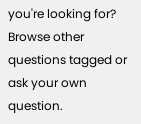you're looking for? Browse other questions tagged or ask your own question.